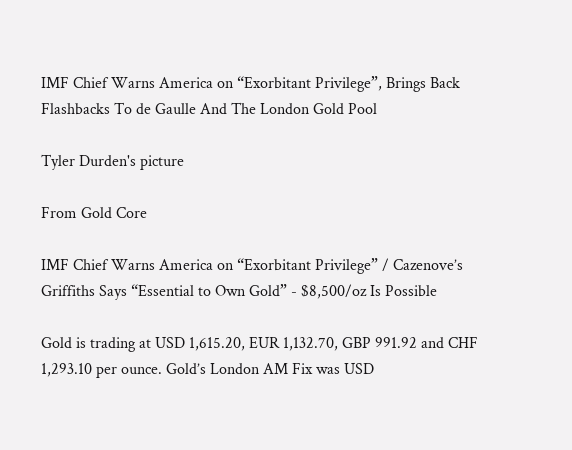IMF Chief Warns America on “Exorbitant Privilege”, Brings Back Flashbacks To de Gaulle And The London Gold Pool

Tyler Durden's picture

From Gold Core

IMF Chief Warns America on “Exorbitant Privilege” / Cazenove’s Griffiths Says “Essential to Own Gold” - $8,500/oz Is Possible

Gold is trading at USD 1,615.20, EUR 1,132.70, GBP 991.92 and CHF 1,293.10 per ounce. Gold’s London AM Fix was USD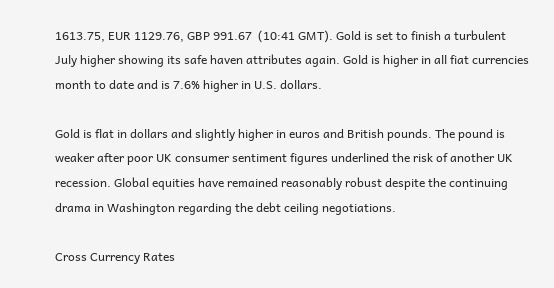1613.75, EUR 1129.76, GBP 991.67  (10:41 GMT). Gold is set to finish a turbulent July higher showing its safe haven attributes again. Gold is higher in all fiat currencies month to date and is 7.6% higher in U.S. dollars.

Gold is flat in dollars and slightly higher in euros and British pounds. The pound is weaker after poor UK consumer sentiment figures underlined the risk of another UK recession. Global equities have remained reasonably robust despite the continuing drama in Washington regarding the debt ceiling negotiations.

Cross Currency Rates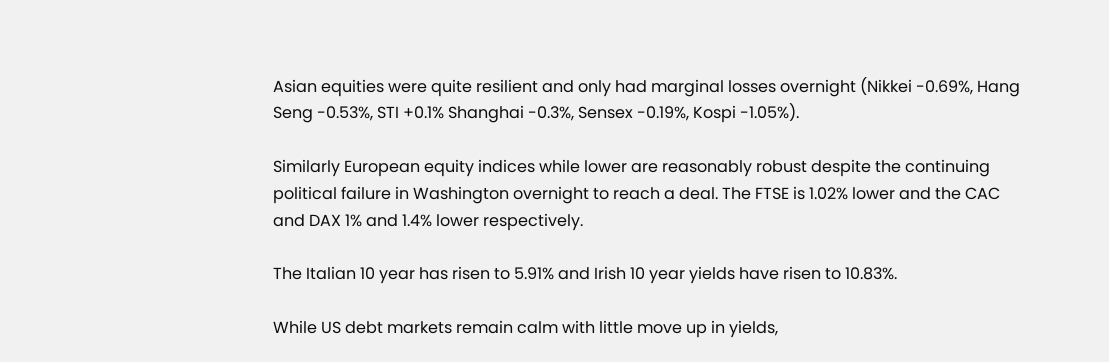Asian equities were quite resilient and only had marginal losses overnight (Nikkei -0.69%, Hang Seng -0.53%, STI +0.1% Shanghai -0.3%, Sensex -0.19%, Kospi -1.05%).

Similarly European equity indices while lower are reasonably robust despite the continuing political failure in Washington overnight to reach a deal. The FTSE is 1.02% lower and the CAC and DAX 1% and 1.4% lower respectively.

The Italian 10 year has risen to 5.91% and Irish 10 year yields have risen to 10.83%.

While US debt markets remain calm with little move up in yields,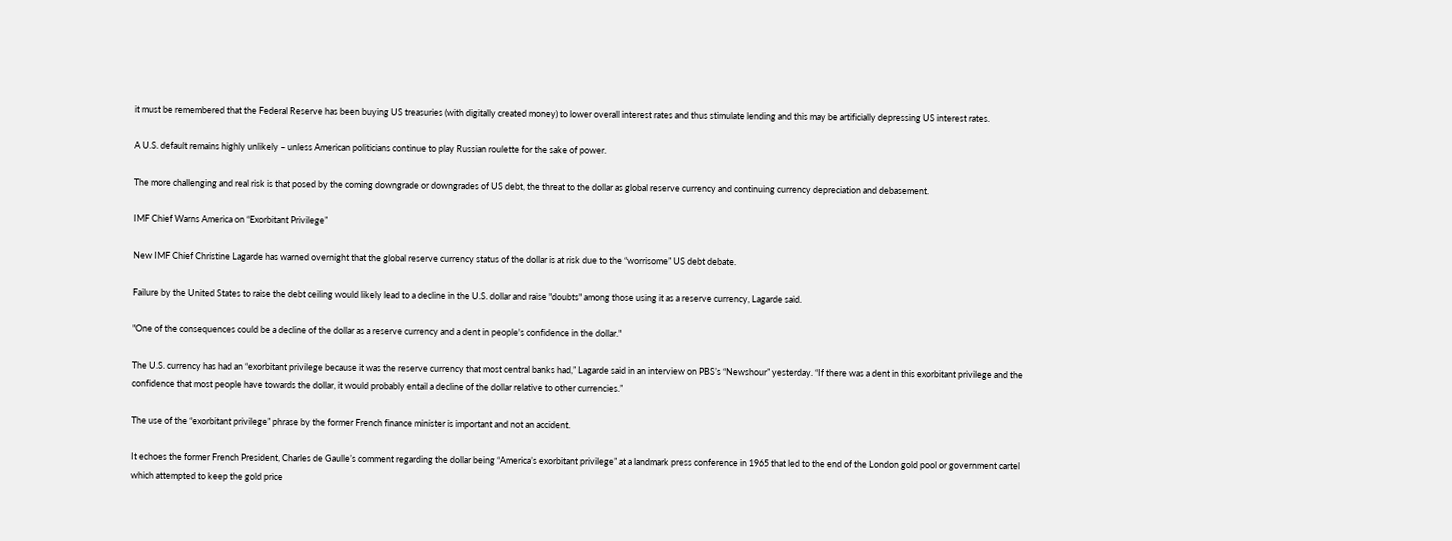it must be remembered that the Federal Reserve has been buying US treasuries (with digitally created money) to lower overall interest rates and thus stimulate lending and this may be artificially depressing US interest rates.

A U.S. default remains highly unlikely – unless American politicians continue to play Russian roulette for the sake of power.

The more challenging and real risk is that posed by the coming downgrade or downgrades of US debt, the threat to the dollar as global reserve currency and continuing currency depreciation and debasement.

IMF Chief Warns America on “Exorbitant Privilege”

New IMF Chief Christine Lagarde has warned overnight that the global reserve currency status of the dollar is at risk due to the “worrisome” US debt debate.

Failure by the United States to raise the debt ceiling would likely lead to a decline in the U.S. dollar and raise "doubts" among those using it as a reserve currency, Lagarde said.

"One of the consequences could be a decline of the dollar as a reserve currency and a dent in people's confidence in the dollar."

The U.S. currency has had an “exorbitant privilege because it was the reserve currency that most central banks had,” Lagarde said in an interview on PBS’s “Newshour” yesterday. “If there was a dent in this exorbitant privilege and the confidence that most people have towards the dollar, it would probably entail a decline of the dollar relative to other currencies.”

The use of the “exorbitant privilege” phrase by the former French finance minister is important and not an accident.

It echoes the former French President, Charles de Gaulle’s comment regarding the dollar being “America’s exorbitant privilege” at a landmark press conference in 1965 that led to the end of the London gold pool or government cartel which attempted to keep the gold price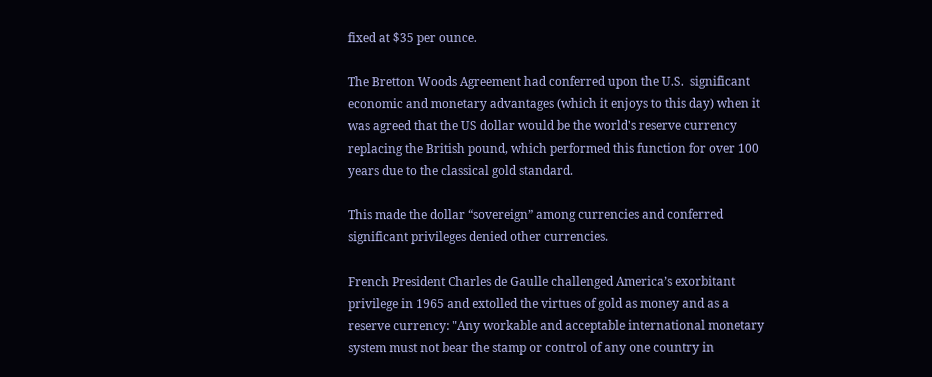fixed at $35 per ounce.

The Bretton Woods Agreement had conferred upon the U.S.  significant economic and monetary advantages (which it enjoys to this day) when it was agreed that the US dollar would be the world's reserve currency replacing the British pound, which performed this function for over 100 years due to the classical gold standard.

This made the dollar “sovereign” among currencies and conferred significant privileges denied other currencies.

French President Charles de Gaulle challenged America’s exorbitant privilege in 1965 and extolled the virtues of gold as money and as a reserve currency: "Any workable and acceptable international monetary system must not bear the stamp or control of any one country in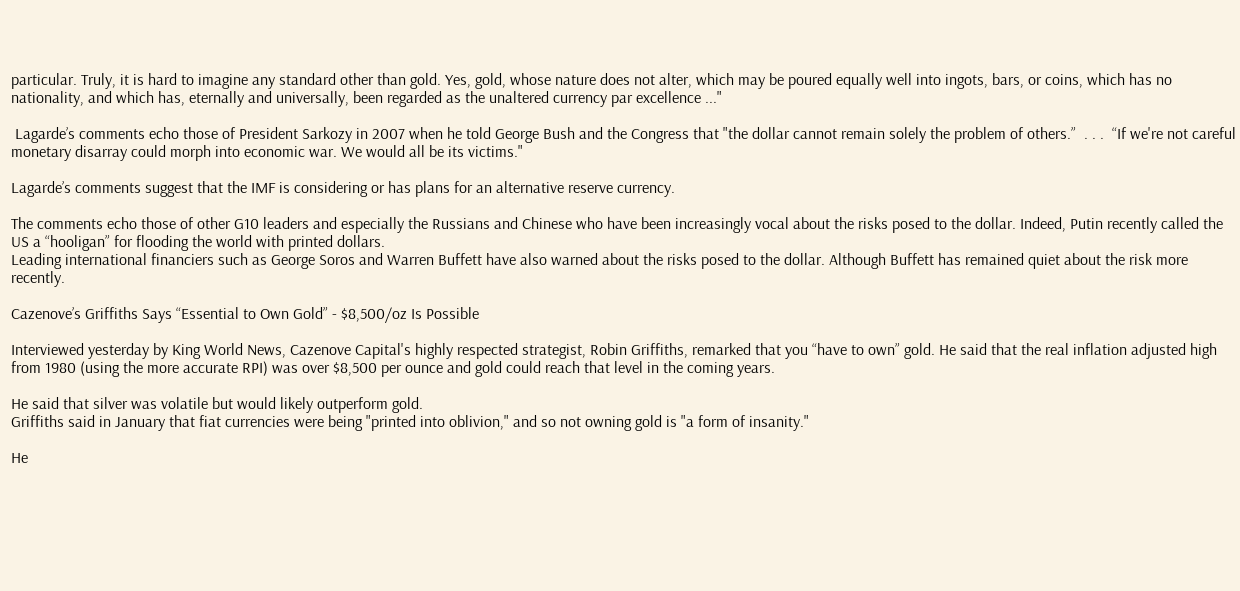particular. Truly, it is hard to imagine any standard other than gold. Yes, gold, whose nature does not alter, which may be poured equally well into ingots, bars, or coins, which has no nationality, and which has, eternally and universally, been regarded as the unaltered currency par excellence ..."

 Lagarde’s comments echo those of President Sarkozy in 2007 when he told George Bush and the Congress that "the dollar cannot remain solely the problem of others.”  . . .  “If we're not careful monetary disarray could morph into economic war. We would all be its victims."

Lagarde’s comments suggest that the IMF is considering or has plans for an alternative reserve currency.

The comments echo those of other G10 leaders and especially the Russians and Chinese who have been increasingly vocal about the risks posed to the dollar. Indeed, Putin recently called the US a “hooligan” for flooding the world with printed dollars.
Leading international financiers such as George Soros and Warren Buffett have also warned about the risks posed to the dollar. Although Buffett has remained quiet about the risk more recently.

Cazenove’s Griffiths Says “Essential to Own Gold” - $8,500/oz Is Possible

Interviewed yesterday by King World News, Cazenove Capital's highly respected strategist, Robin Griffiths, remarked that you “have to own” gold. He said that the real inflation adjusted high from 1980 (using the more accurate RPI) was over $8,500 per ounce and gold could reach that level in the coming years.

He said that silver was volatile but would likely outperform gold.
Griffiths said in January that fiat currencies were being "printed into oblivion," and so not owning gold is "a form of insanity."

He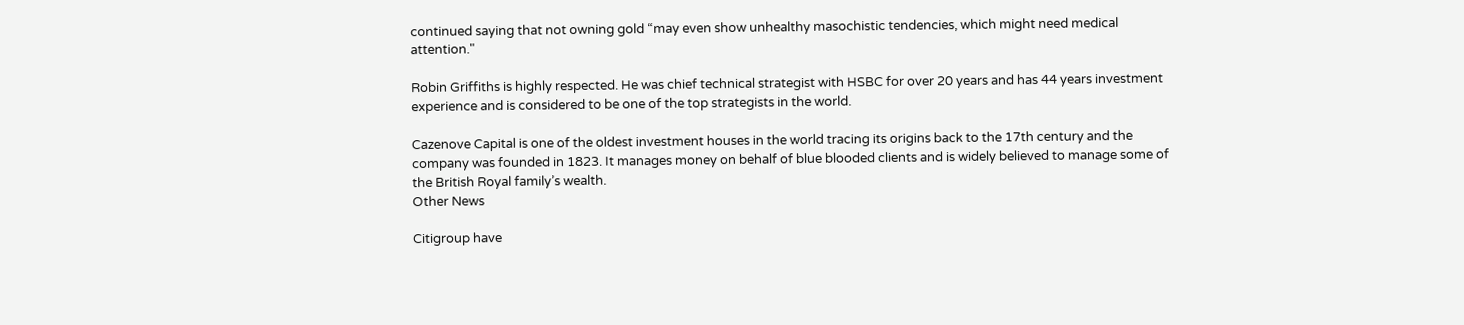continued saying that not owning gold “may even show unhealthy masochistic tendencies, which might need medical attention."

Robin Griffiths is highly respected. He was chief technical strategist with HSBC for over 20 years and has 44 years investment experience and is considered to be one of the top strategists in the world.

Cazenove Capital is one of the oldest investment houses in the world tracing its origins back to the 17th century and the company was founded in 1823. It manages money on behalf of blue blooded clients and is widely believed to manage some of the British Royal family’s wealth.
Other News

Citigroup have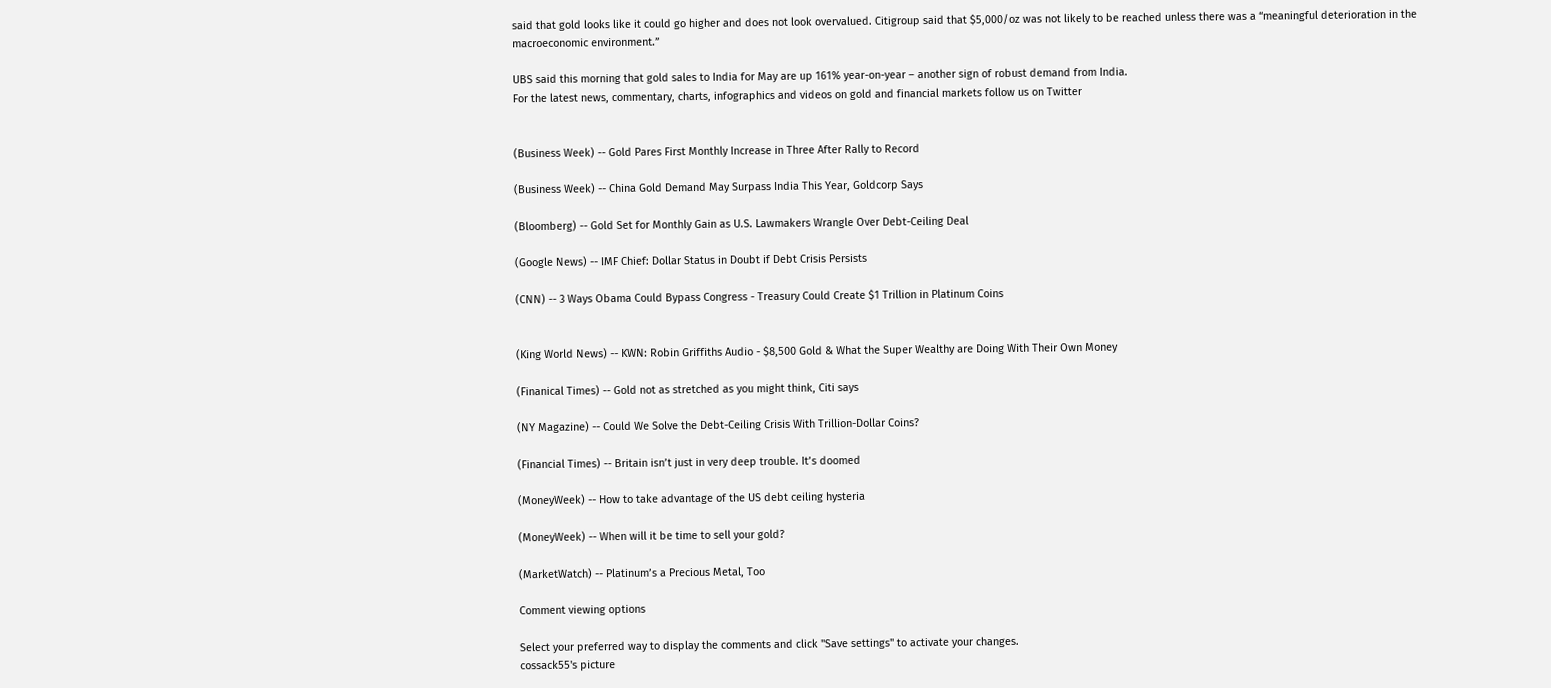said that gold looks like it could go higher and does not look overvalued. Citigroup said that $5,000/oz was not likely to be reached unless there was a “meaningful deterioration in the macroeconomic environment.”

UBS said this morning that gold sales to India for May are up 161% year-on-year – another sign of robust demand from India.
For the latest news, commentary, charts, infographics and videos on gold and financial markets follow us on Twitter


(Business Week) -- Gold Pares First Monthly Increase in Three After Rally to Record

(Business Week) -- China Gold Demand May Surpass India This Year, Goldcorp Says

(Bloomberg) -- Gold Set for Monthly Gain as U.S. Lawmakers Wrangle Over Debt-Ceiling Deal

(Google News) -- IMF Chief: Dollar Status in Doubt if Debt Crisis Persists

(CNN) -- 3 Ways Obama Could Bypass Congress - Treasury Could Create $1 Trillion in Platinum Coins


(King World News) -- KWN: Robin Griffiths Audio - $8,500 Gold & What the Super Wealthy are Doing With Their Own Money

(Finanical Times) -- Gold not as stretched as you might think, Citi says

(NY Magazine) -- Could We Solve the Debt-Ceiling Crisis With Trillion-Dollar Coins?

(Financial Times) -- Britain isn’t just in very deep trouble. It’s doomed

(MoneyWeek) -- How to take advantage of the US debt ceiling hysteria

(MoneyWeek) -- When will it be time to sell your gold?

(MarketWatch) -- Platinum’s a Precious Metal, Too

Comment viewing options

Select your preferred way to display the comments and click "Save settings" to activate your changes.
cossack55's picture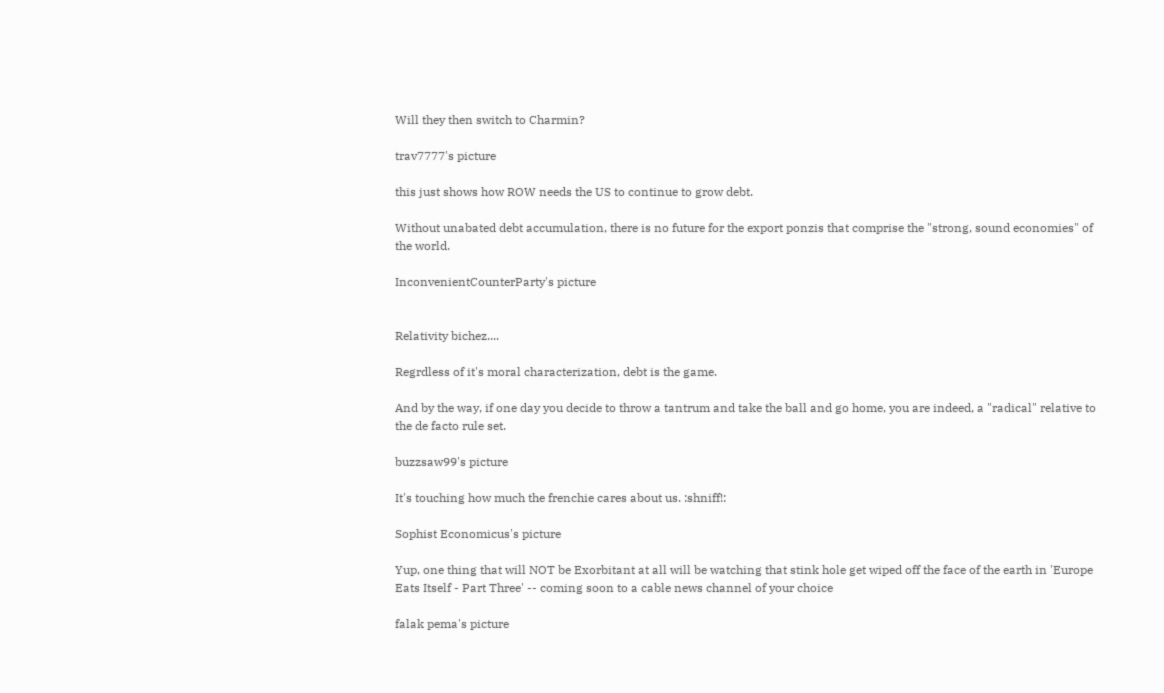Will they then switch to Charmin?

trav7777's picture

this just shows how ROW needs the US to continue to grow debt.

Without unabated debt accumulation, there is no future for the export ponzis that comprise the "strong, sound economies" of the world.

InconvenientCounterParty's picture


Relativity bichez....

Regrdless of it's moral characterization, debt is the game.

And by the way, if one day you decide to throw a tantrum and take the ball and go home, you are indeed, a "radical" relative to the de facto rule set.

buzzsaw99's picture

It's touching how much the frenchie cares about us. :shniff!:

Sophist Economicus's picture

Yup, one thing that will NOT be Exorbitant at all will be watching that stink hole get wiped off the face of the earth in 'Europe Eats Itself - Part Three' -- coming soon to a cable news channel of your choice

falak pema's picture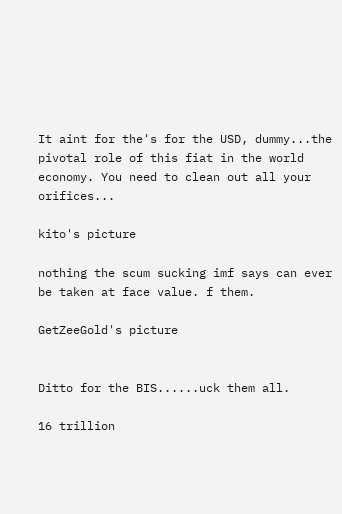It aint for the's for the USD, dummy...the pivotal role of this fiat in the world economy. You need to clean out all your orifices...

kito's picture

nothing the scum sucking imf says can ever be taken at face value. f them.

GetZeeGold's picture


Ditto for the BIS......uck them all.

16 trillion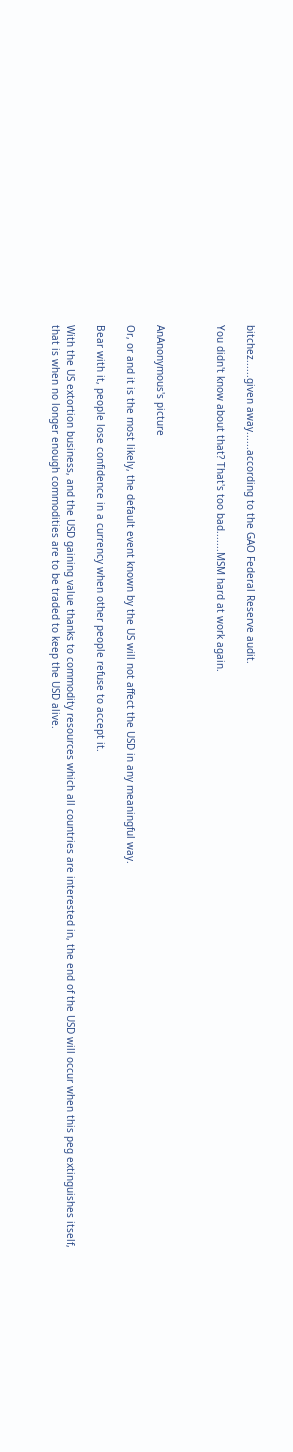bitchez......given away......according to the GAO Federal Reserve audit.

You didn't know about that? That's too bad.......MSM hard at work again.



AnAnonymous's picture

Or, or and it is the most likely, the default event known by the US will not affect the USD in any meaningful way.

Bear with it, people lose confidence in a currency when other people refuse to accept it.

With the US extortion business, and the USD gaining value thanks to commodity resources which all countries are interested in, the end of the USD will occur when this peg extinguishes itself, that is when no longer enough commodities are to be traded to keep the USD alive.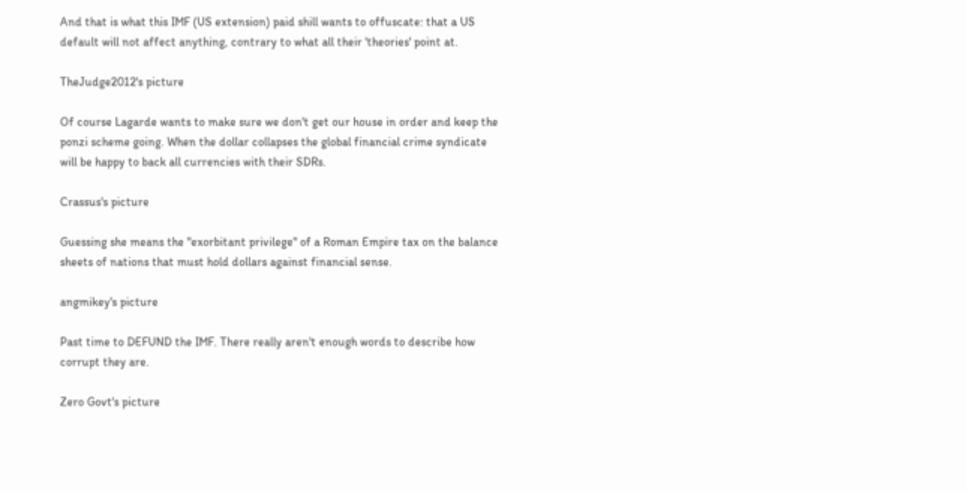And that is what this IMF (US extension) paid shill wants to offuscate: that a US default will not affect anything, contrary to what all their 'theories' point at.

TheJudge2012's picture

Of course Lagarde wants to make sure we don't get our house in order and keep the ponzi scheme going. When the dollar collapses the global financial crime syndicate will be happy to back all currencies with their SDRs.

Crassus's picture

Guessing she means the "exorbitant privilege" of a Roman Empire tax on the balance sheets of nations that must hold dollars against financial sense.

angmikey's picture

Past time to DEFUND the IMF. There really aren't enough words to describe how corrupt they are.

Zero Govt's picture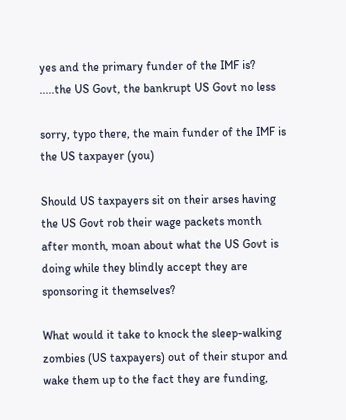yes and the primary funder of the IMF is? .....the US Govt, the bankrupt US Govt no less

sorry, typo there, the main funder of the IMF is the US taxpayer (you)

Should US taxpayers sit on their arses having the US Govt rob their wage packets month after month, moan about what the US Govt is doing while they blindly accept they are sponsoring it themselves?

What would it take to knock the sleep-walking zombies (US taxpayers) out of their stupor and wake them up to the fact they are funding,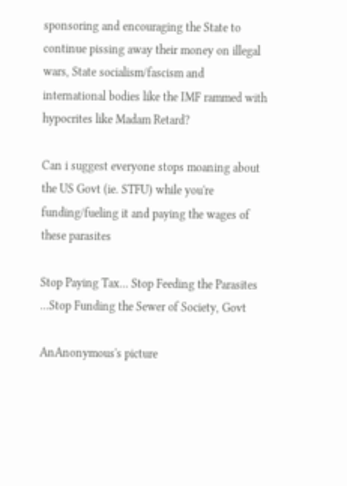sponsoring and encouraging the State to continue pissing away their money on illegal wars, State socialism/fascism and international bodies like the IMF rammed with hypocrites like Madam Retard?

Can i suggest everyone stops moaning about the US Govt (ie. STFU) while you're funding/fueling it and paying the wages of these parasites

Stop Paying Tax... Stop Feeding the Parasites ...Stop Funding the Sewer of Society, Govt

AnAnonymous's picture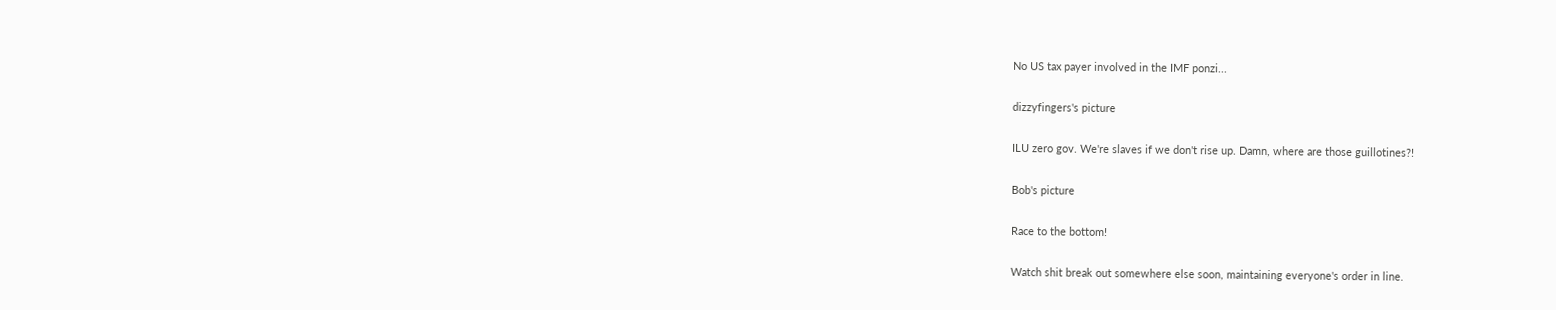No US tax payer involved in the IMF ponzi...

dizzyfingers's picture

ILU zero gov. We're slaves if we don't rise up. Damn, where are those guillotines?!

Bob's picture

Race to the bottom!

Watch shit break out somewhere else soon, maintaining everyone's order in line.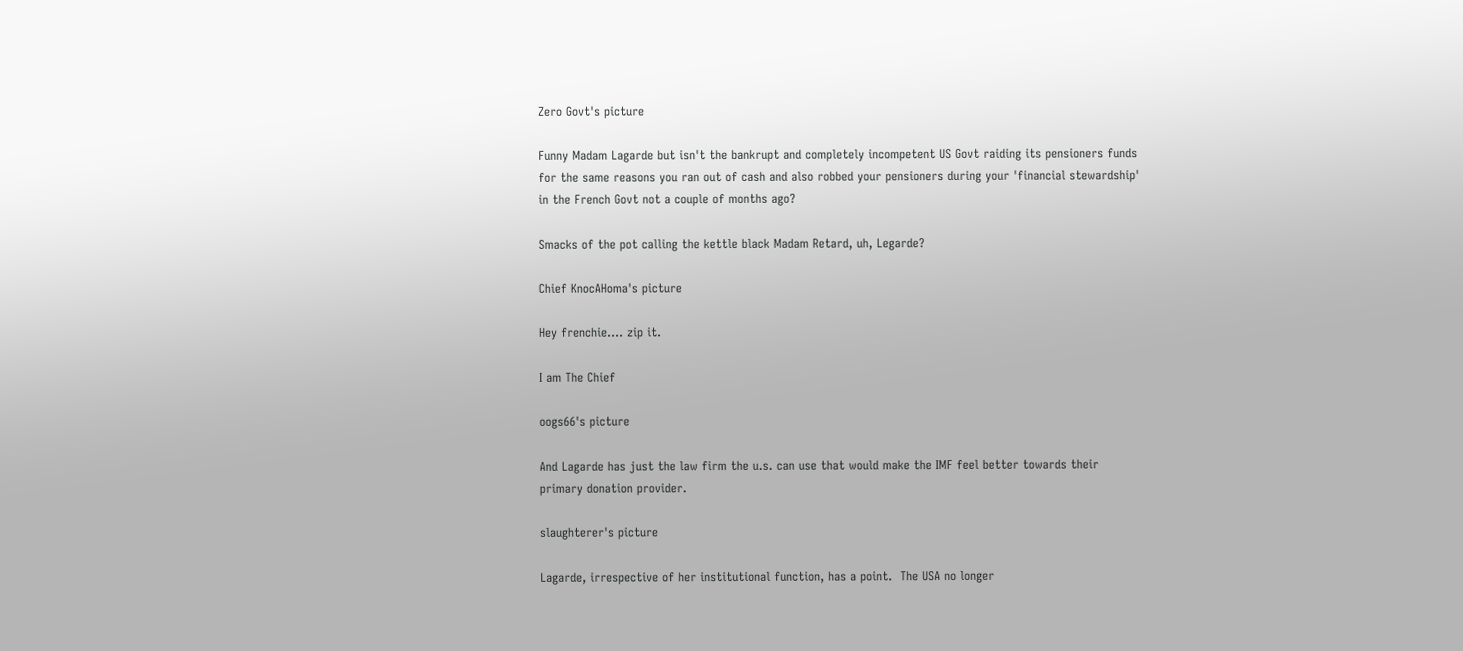Zero Govt's picture

Funny Madam Lagarde but isn't the bankrupt and completely incompetent US Govt raiding its pensioners funds for the same reasons you ran out of cash and also robbed your pensioners during your 'financial stewardship' in the French Govt not a couple of months ago?

Smacks of the pot calling the kettle black Madam Retard, uh, Legarde?

Chief KnocAHoma's picture

Hey frenchie.... zip it.

I am The Chief

oogs66's picture

And Lagarde has just the law firm the u.s. can use that would make the IMF feel better towards their primary donation provider.

slaughterer's picture

Lagarde, irrespective of her institutional function, has a point.  The USA no longer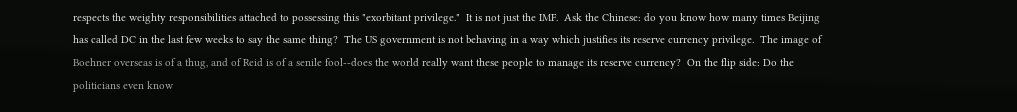respects the weighty responsibilities attached to possessing this "exorbitant privilege."  It is not just the IMF.  Ask the Chinese: do you know how many times Beijing has called DC in the last few weeks to say the same thing?  The US government is not behaving in a way which justifies its reserve currency privilege.  The image of Boehner overseas is of a thug, and of Reid is of a senile fool--does the world really want these people to manage its reserve currency?  On the flip side: Do the politicians even know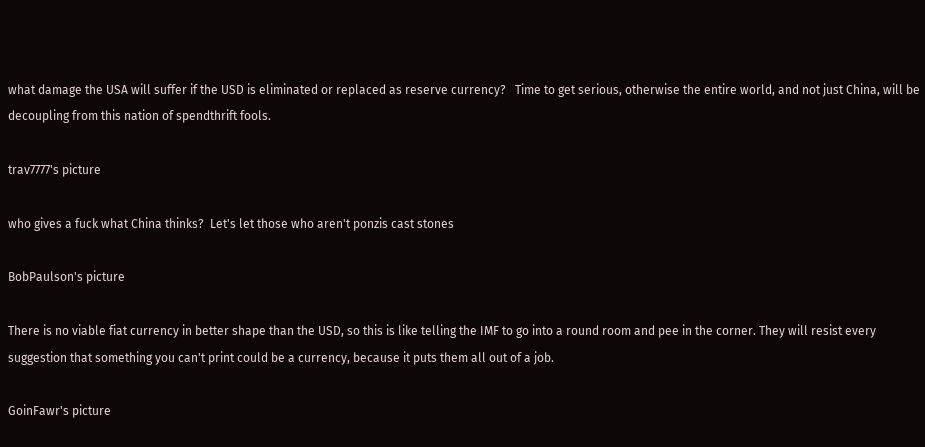what damage the USA will suffer if the USD is eliminated or replaced as reserve currency?   Time to get serious, otherwise the entire world, and not just China, will be decoupling from this nation of spendthrift fools.

trav7777's picture

who gives a fuck what China thinks?  Let's let those who aren't ponzis cast stones

BobPaulson's picture

There is no viable fiat currency in better shape than the USD, so this is like telling the IMF to go into a round room and pee in the corner. They will resist every suggestion that something you can't print could be a currency, because it puts them all out of a job.

GoinFawr's picture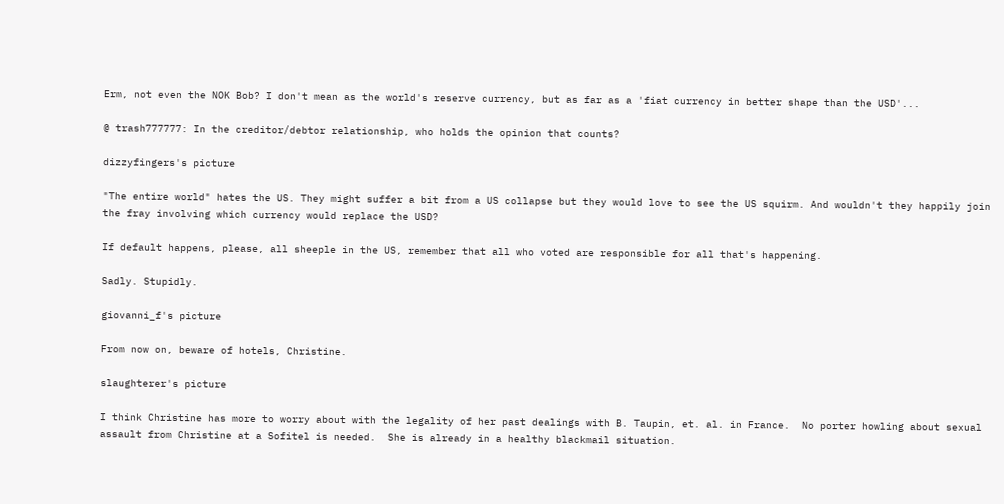Erm, not even the NOK Bob? I don't mean as the world's reserve currency, but as far as a 'fiat currency in better shape than the USD'...

@ trash777777: In the creditor/debtor relationship, who holds the opinion that counts?

dizzyfingers's picture

"The entire world" hates the US. They might suffer a bit from a US collapse but they would love to see the US squirm. And wouldn't they happily join the fray involving which currency would replace the USD?

If default happens, please, all sheeple in the US, remember that all who voted are responsible for all that's happening.

Sadly. Stupidly.

giovanni_f's picture

From now on, beware of hotels, Christine.

slaughterer's picture

I think Christine has more to worry about with the legality of her past dealings with B. Taupin, et. al. in France.  No porter howling about sexual assault from Christine at a Sofitel is needed.  She is already in a healthy blackmail situation.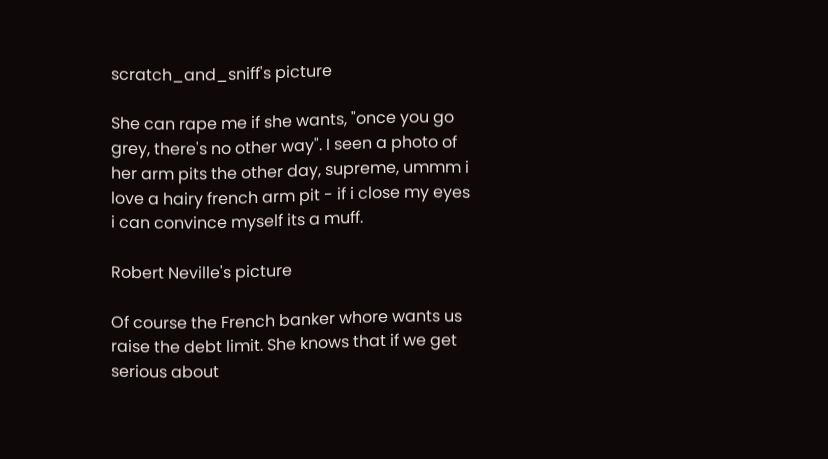scratch_and_sniff's picture

She can rape me if she wants, "once you go grey, there's no other way". I seen a photo of her arm pits the other day, supreme, ummm i love a hairy french arm pit - if i close my eyes i can convince myself its a muff.

Robert Neville's picture

Of course the French banker whore wants us raise the debt limit. She knows that if we get serious about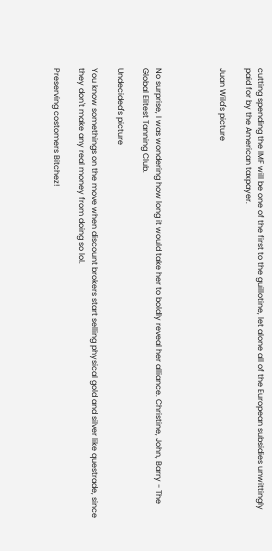cutting spending the IMF will be one of the first to the guillotine, let alone all of the European subsidies unwittingly paid for by the American taxpayer.

Juan Wild's picture




No surprise, I was wondering how long it would take her to boldly reveal her alliance. Christine, John, Barry - The Global Elitest Tanning Club.

Undecided's picture

You know somethings on the move when discount brokers start selling physical gold and silver like questrade, since they don't make any real money from doing so lol.

Preserving costomers Bitchez!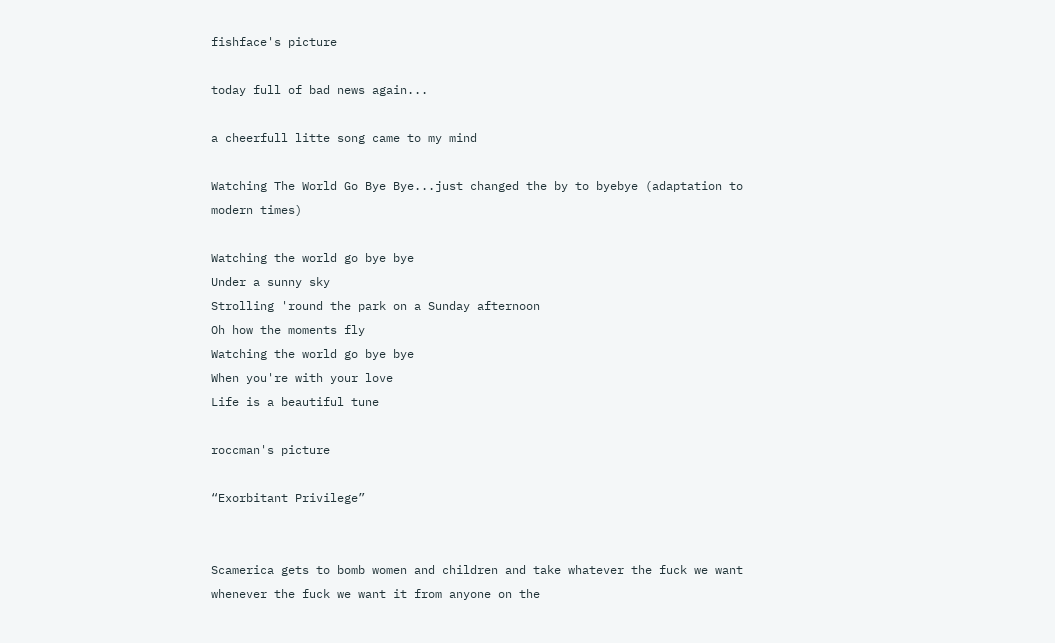fishface's picture

today full of bad news again...

a cheerfull litte song came to my mind

Watching The World Go Bye Bye...just changed the by to byebye (adaptation to modern times)

Watching the world go bye bye
Under a sunny sky
Strolling 'round the park on a Sunday afternoon
Oh how the moments fly
Watching the world go bye bye
When you're with your love
Life is a beautiful tune

roccman's picture

“Exorbitant Privilege”


Scamerica gets to bomb women and children and take whatever the fuck we want whenever the fuck we want it from anyone on the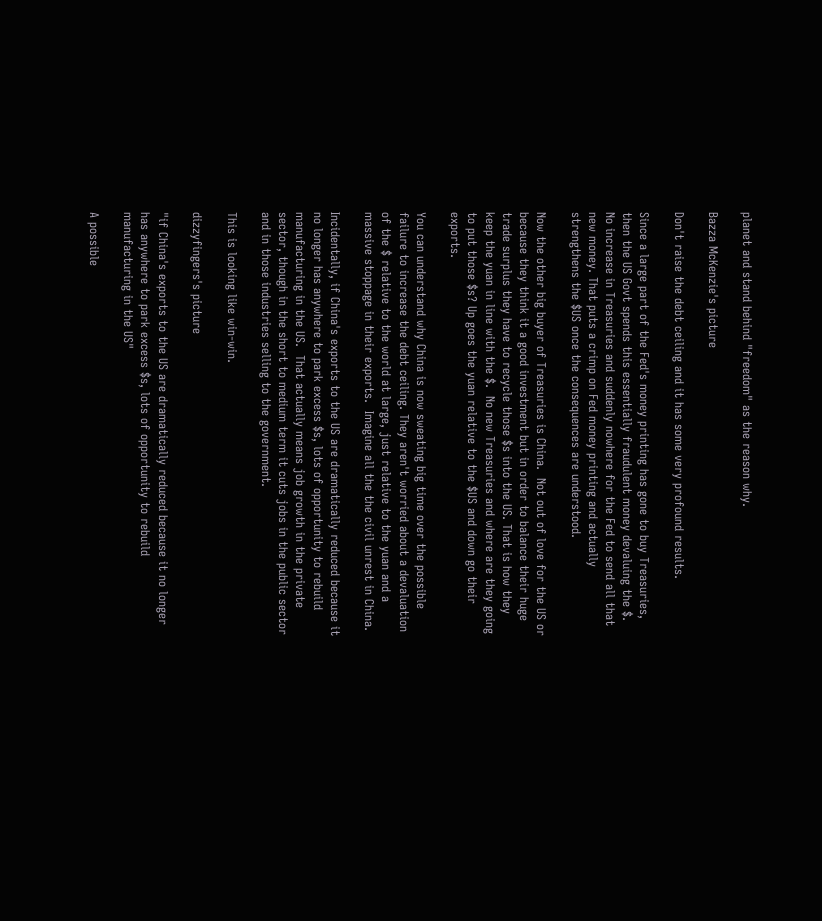planet and stand behind "freedom" as the reason why.

Bazza McKenzie's picture

Don't raise the debt ceiling and it has some very profound results.

Since a large part of the Fed's money printing has gone to buy Treasuries, then the US Govt spends this essentially fraudulent money devaluing the $.  No increase in Treasuries and suddenly nowhere for the Fed to send all that new money. That puts a crimp on Fed money printing and actually strengthens the $US once the consequences are understood.

Now the other big buyer of Treasuries is China.  Not out of love for the US or because they think it a good investment but in order to balance their huge trade surplus they have to recycle those $s into the US. That is how they keep the yuan in line with the $.  No new Treasuries and where are they going to put those $s? Up goes the yuan relative to the $US and down go their exports.

You can understand why China is now sweating big time over the possible failure to increase the debt ceiling. They aren't worried about a devaluation of the $ relative to the world at large, just relative to the yuan and a massive stoppage in their exports.  Imagine all the the civil unrest in China.

Incidentally, if China's exports to the US are dramatically reduced because it no longer has anywhere to park excess $s, lots of opportunity to rebuild manufacturing in the US.  That actually means job growth in the private sector, though in the short to medium term it cuts jobs in the public sector and in those industries selling to the government.

This is looking like win-win.

dizzyfingers's picture

"if China's exports to the US are dramatically reduced because it no longer has anywhere to park excess $s, lots of opportunity to rebuild manufacturing in the US"

A possible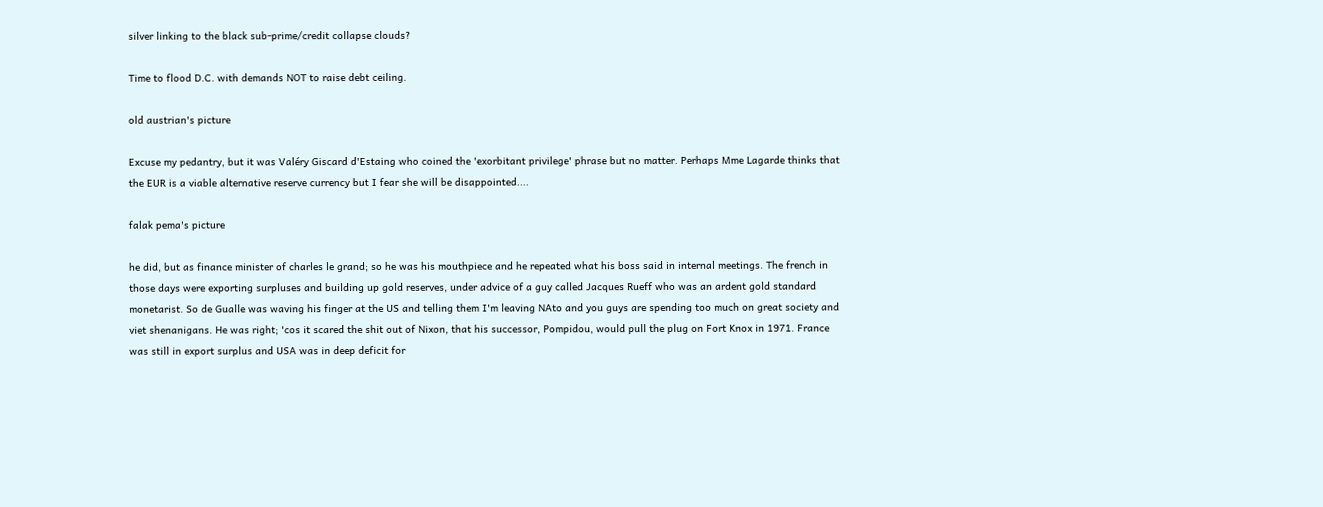silver linking to the black sub-prime/credit collapse clouds?

Time to flood D.C. with demands NOT to raise debt ceiling.

old austrian's picture

Excuse my pedantry, but it was Valéry Giscard d'Estaing who coined the 'exorbitant privilege' phrase but no matter. Perhaps Mme Lagarde thinks that the EUR is a viable alternative reserve currency but I fear she will be disappointed....

falak pema's picture

he did, but as finance minister of charles le grand; so he was his mouthpiece and he repeated what his boss said in internal meetings. The french in those days were exporting surpluses and building up gold reserves, under advice of a guy called Jacques Rueff who was an ardent gold standard monetarist. So de Gualle was waving his finger at the US and telling them I'm leaving NAto and you guys are spending too much on great society and viet shenanigans. He was right; 'cos it scared the shit out of Nixon, that his successor, Pompidou, would pull the plug on Fort Knox in 1971. France was still in export surplus and USA was in deep deficit for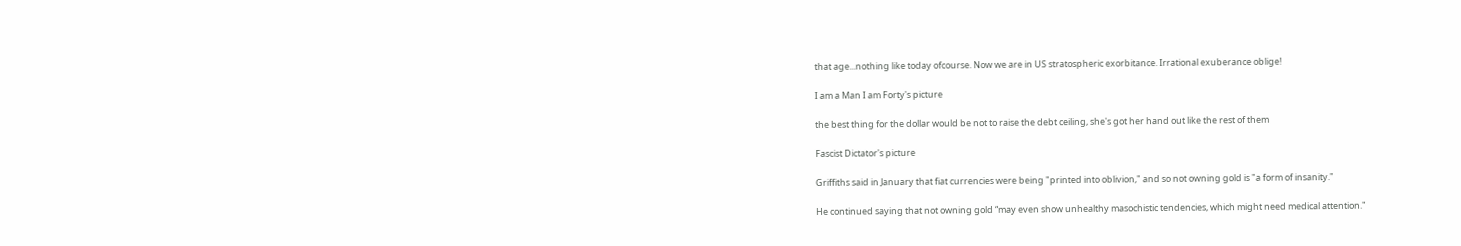that age...nothing like today ofcourse. Now we are in US stratospheric exorbitance. Irrational exuberance oblige!

I am a Man I am Forty's picture

the best thing for the dollar would be not to raise the debt ceiling, she's got her hand out like the rest of them

Fascist Dictator's picture

Griffiths said in January that fiat currencies were being "printed into oblivion," and so not owning gold is "a form of insanity."

He continued saying that not owning gold “may even show unhealthy masochistic tendencies, which might need medical attention."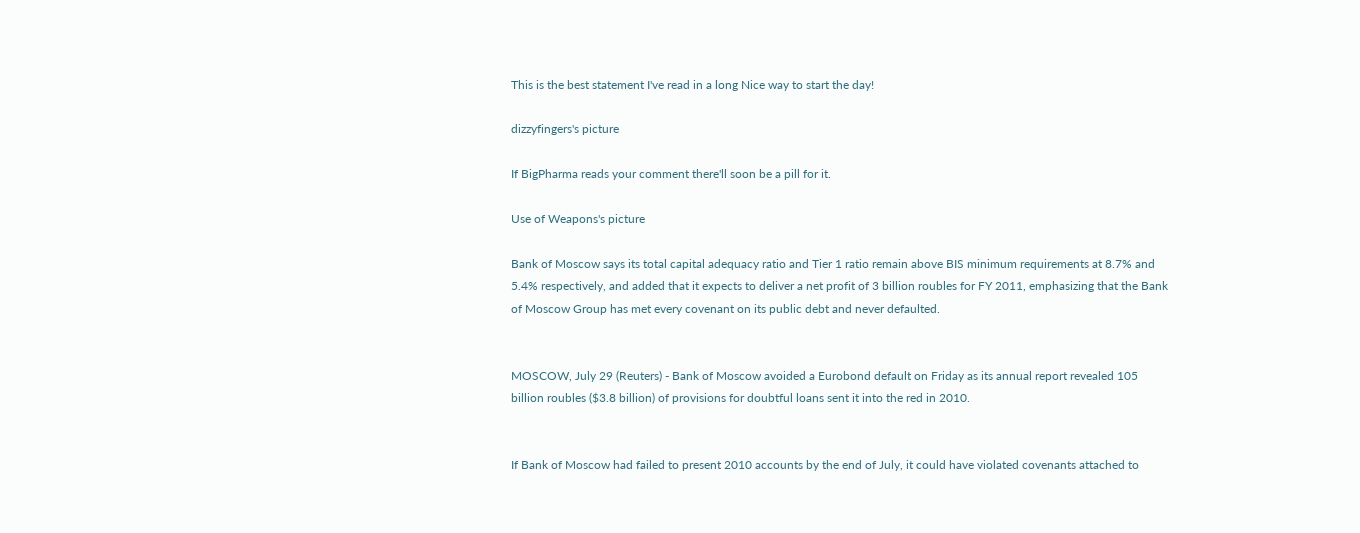This is the best statement I've read in a long Nice way to start the day!

dizzyfingers's picture

If BigPharma reads your comment there'll soon be a pill for it.

Use of Weapons's picture

Bank of Moscow says its total capital adequacy ratio and Tier 1 ratio remain above BIS minimum requirements at 8.7% and 5.4% respectively, and added that it expects to deliver a net profit of 3 billion roubles for FY 2011, emphasizing that the Bank of Moscow Group has met every covenant on its public debt and never defaulted.


MOSCOW, July 29 (Reuters) - Bank of Moscow avoided a Eurobond default on Friday as its annual report revealed 105 billion roubles ($3.8 billion) of provisions for doubtful loans sent it into the red in 2010.


If Bank of Moscow had failed to present 2010 accounts by the end of July, it could have violated covenants attached to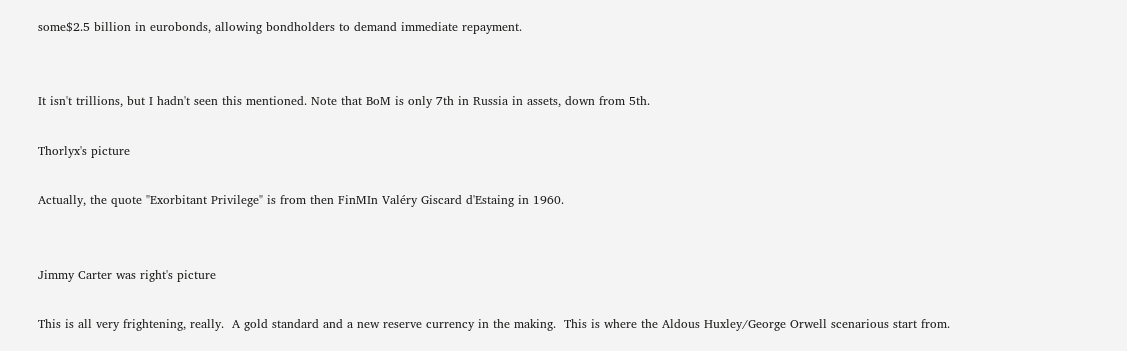some$2.5 billion in eurobonds, allowing bondholders to demand immediate repayment.


It isn't trillions, but I hadn't seen this mentioned. Note that BoM is only 7th in Russia in assets, down from 5th.

Thorlyx's picture

Actually, the quote "Exorbitant Privilege" is from then FinMIn Valéry Giscard d'Estaing in 1960.


Jimmy Carter was right's picture

This is all very frightening, really.  A gold standard and a new reserve currency in the making.  This is where the Aldous Huxley/George Orwell scenarious start from.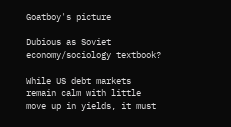Goatboy's picture

Dubious as Soviet economy/sociology textbook?

While US debt markets remain calm with little move up in yields, it must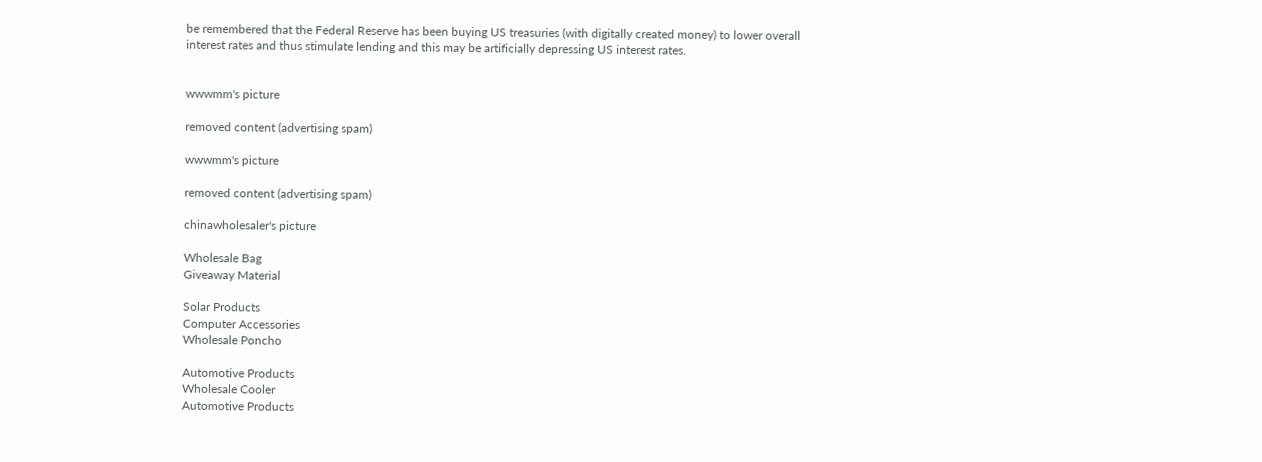be remembered that the Federal Reserve has been buying US treasuries (with digitally created money) to lower overall interest rates and thus stimulate lending and this may be artificially depressing US interest rates.


wwwmm's picture

removed content (advertising spam)

wwwmm's picture

removed content (advertising spam)

chinawholesaler's picture

Wholesale Bag
Giveaway Material

Solar Products
Computer Accessories
Wholesale Poncho

Automotive Products
Wholesale Cooler
Automotive Products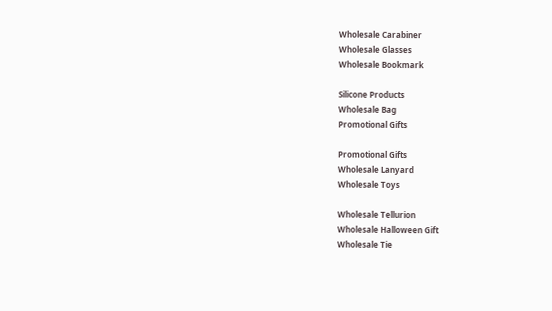Wholesale Carabiner
Wholesale Glasses
Wholesale Bookmark

Silicone Products
Wholesale Bag
Promotional Gifts

Promotional Gifts
Wholesale Lanyard
Wholesale Toys

Wholesale Tellurion
Wholesale Halloween Gift
Wholesale Tie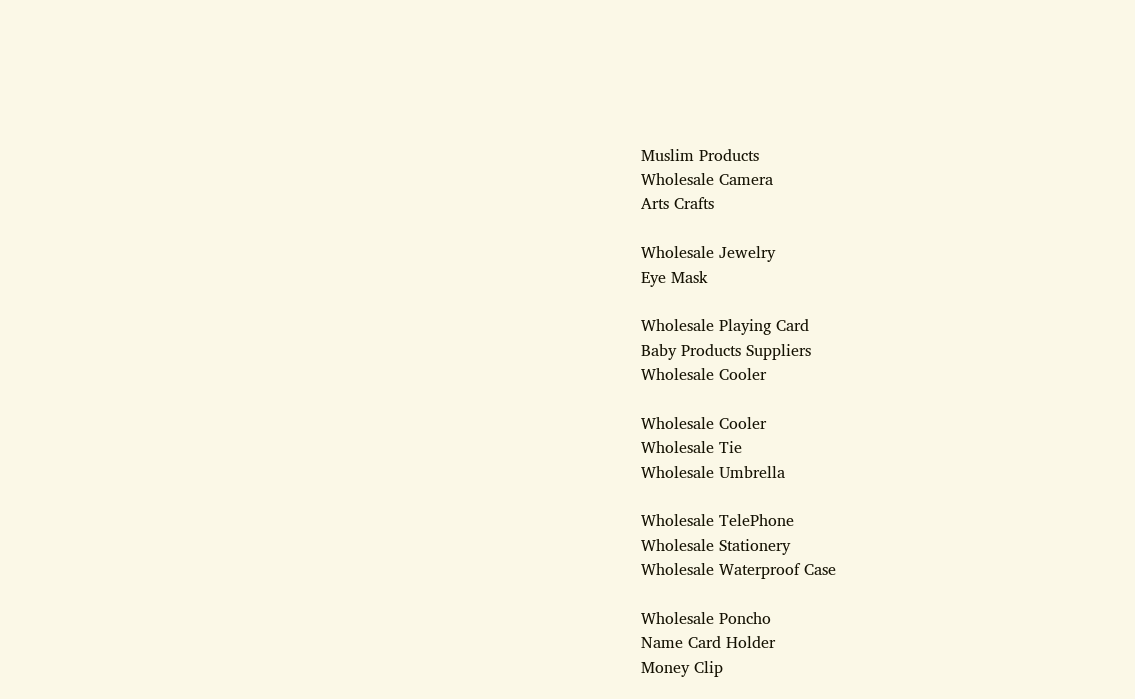Muslim Products
Wholesale Camera
Arts Crafts

Wholesale Jewelry
Eye Mask

Wholesale Playing Card
Baby Products Suppliers
Wholesale Cooler

Wholesale Cooler
Wholesale Tie
Wholesale Umbrella

Wholesale TelePhone
Wholesale Stationery
Wholesale Waterproof Case

Wholesale Poncho
Name Card Holder
Money Clip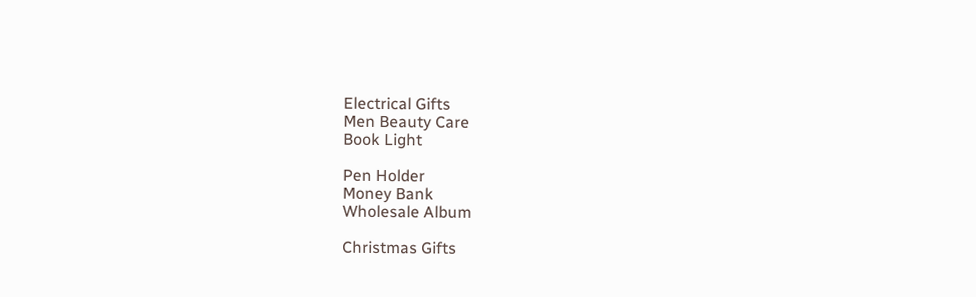Electrical Gifts
Men Beauty Care
Book Light

Pen Holder
Money Bank
Wholesale Album

Christmas Gifts